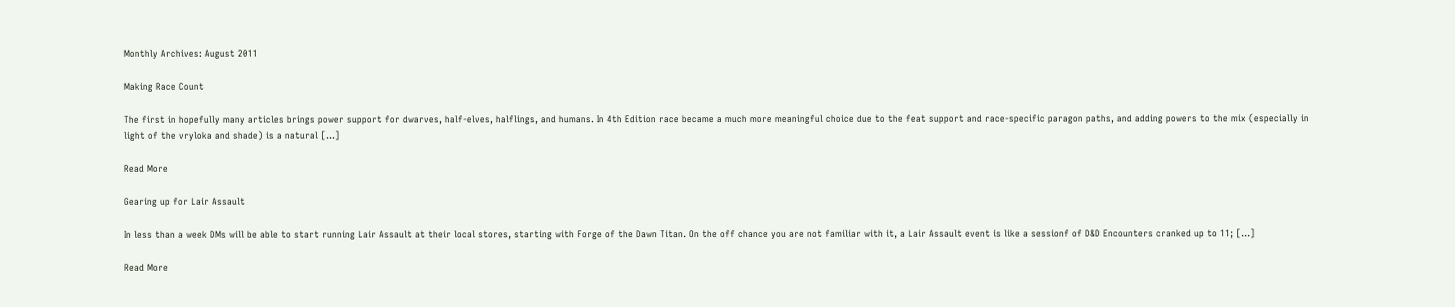Monthly Archives: August 2011

Making Race Count

The first in hopefully many articles brings power support for dwarves, half-elves, halflings, and humans. In 4th Edition race became a much more meaningful choice due to the feat support and race-specific paragon paths, and adding powers to the mix (especially in light of the vryloka and shade) is a natural […]

Read More

Gearing up for Lair Assault

In less than a week DMs will be able to start running Lair Assault at their local stores, starting with Forge of the Dawn Titan. On the off chance you are not familiar with it, a Lair Assault event is like a sessionf of D&D Encounters cranked up to 11; […]

Read More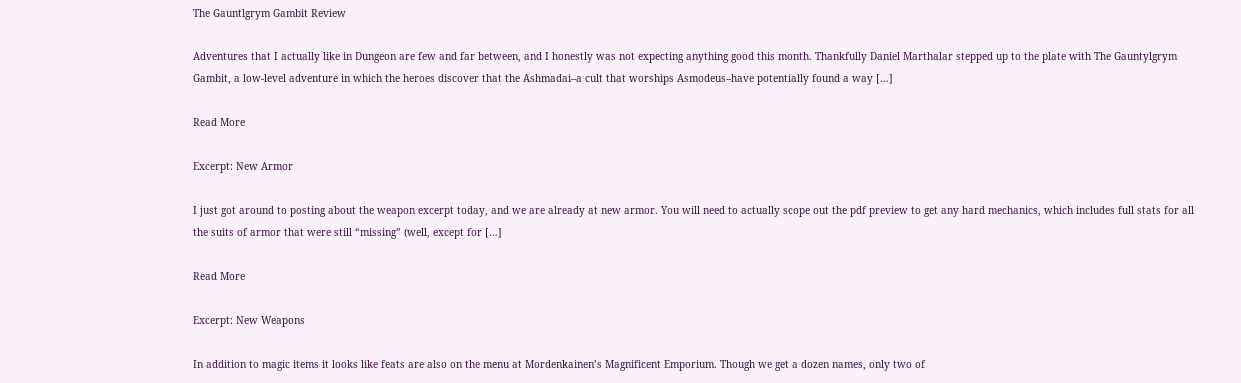The Gauntlgrym Gambit Review

Adventures that I actually like in Dungeon are few and far between, and I honestly was not expecting anything good this month. Thankfully Daniel Marthalar stepped up to the plate with The Gauntylgrym Gambit, a low-level adventure in which the heroes discover that the Ashmadai–a cult that worships Asmodeus–have potentially found a way […]

Read More

Excerpt: New Armor

I just got around to posting about the weapon excerpt today, and we are already at new armor. You will need to actually scope out the pdf preview to get any hard mechanics, which includes full stats for all the suits of armor that were still “missing” (well, except for […]

Read More

Excerpt: New Weapons

In addition to magic items it looks like feats are also on the menu at Mordenkainen’s Magnificent Emporium. Though we get a dozen names, only two of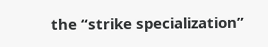the “strike specialization”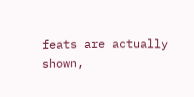feats are actually shown,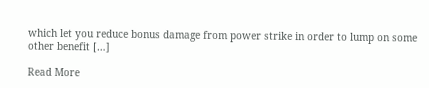which let you reduce bonus damage from power strike in order to lump on some other benefit […]

Read More